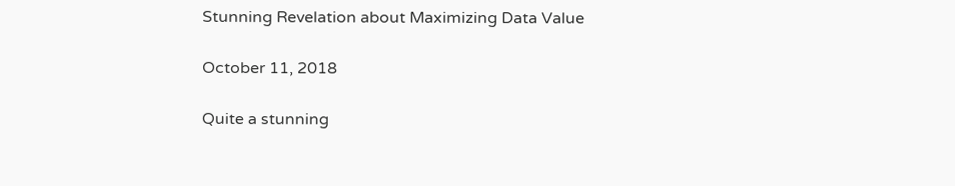Stunning Revelation about Maximizing Data Value

October 11, 2018

Quite a stunning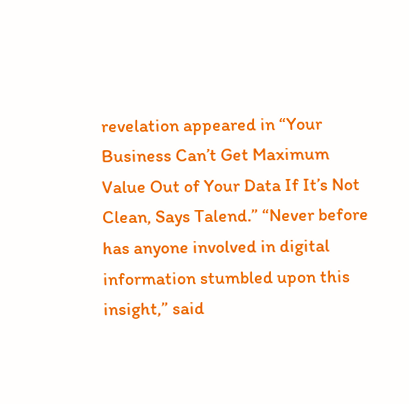revelation appeared in “Your Business Can’t Get Maximum Value Out of Your Data If It’s Not Clean, Says Talend.” “Never before has anyone involved in digital information stumbled upon this insight,” said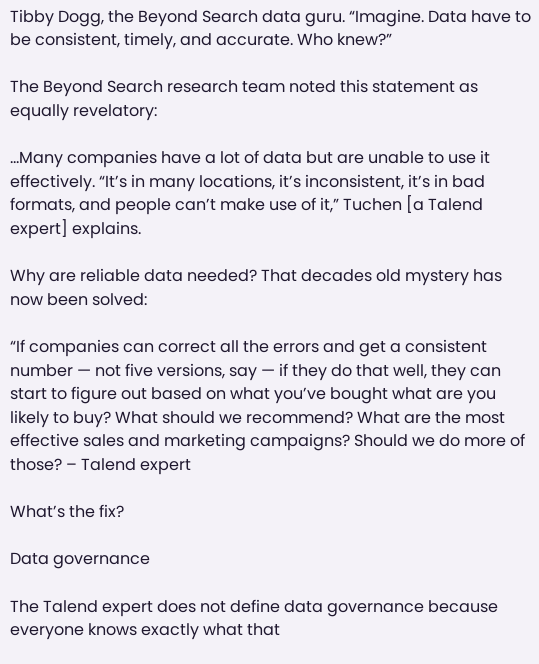Tibby Dogg, the Beyond Search data guru. “Imagine. Data have to be consistent, timely, and accurate. Who knew?”

The Beyond Search research team noted this statement as equally revelatory:

…Many companies have a lot of data but are unable to use it effectively. “It’s in many locations, it’s inconsistent, it’s in bad formats, and people can’t make use of it,” Tuchen [a Talend expert] explains.

Why are reliable data needed? That decades old mystery has now been solved:

“If companies can correct all the errors and get a consistent number — not five versions, say — if they do that well, they can start to figure out based on what you’ve bought what are you likely to buy? What should we recommend? What are the most effective sales and marketing campaigns? Should we do more of those? – Talend expert

What’s the fix?

Data governance

The Talend expert does not define data governance because everyone knows exactly what that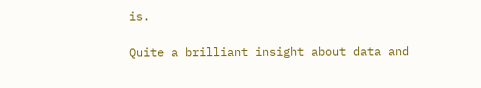is.

Quite a brilliant insight about data and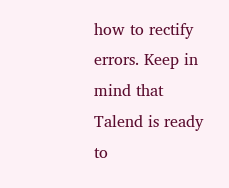how to rectify errors. Keep in mind that Talend is ready to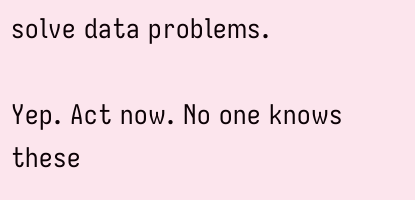solve data problems.

Yep. Act now. No one knows these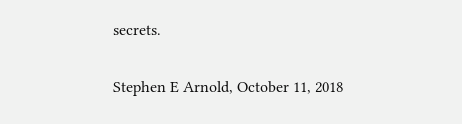secrets.

Stephen E Arnold, October 11, 2018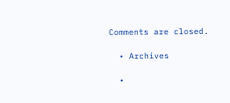Comments are closed.

  • Archives

  •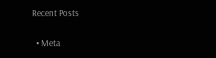Recent Posts

  • Meta